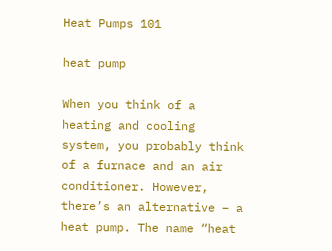Heat Pumps 101

heat pump

When you think of a heating and cooling system, you probably think of a furnace and an air conditioner. However, there’s an alternative – a heat pump. The name “heat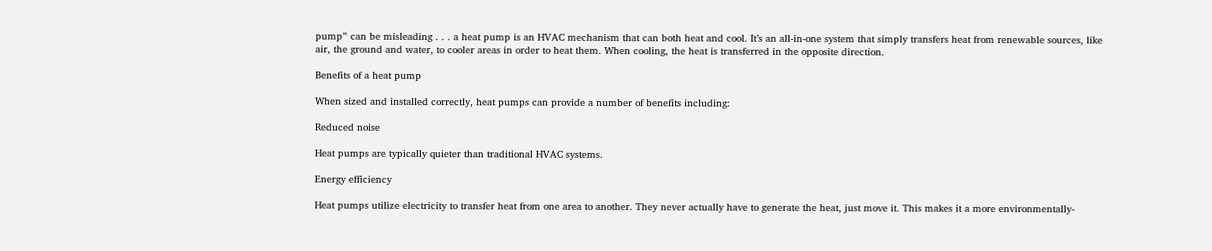pump” can be misleading . . . a heat pump is an HVAC mechanism that can both heat and cool. It’s an all-in-one system that simply transfers heat from renewable sources, like air, the ground and water, to cooler areas in order to heat them. When cooling, the heat is transferred in the opposite direction.

Benefits of a heat pump

When sized and installed correctly, heat pumps can provide a number of benefits including:

Reduced noise

Heat pumps are typically quieter than traditional HVAC systems.

Energy efficiency

Heat pumps utilize electricity to transfer heat from one area to another. They never actually have to generate the heat, just move it. This makes it a more environmentally-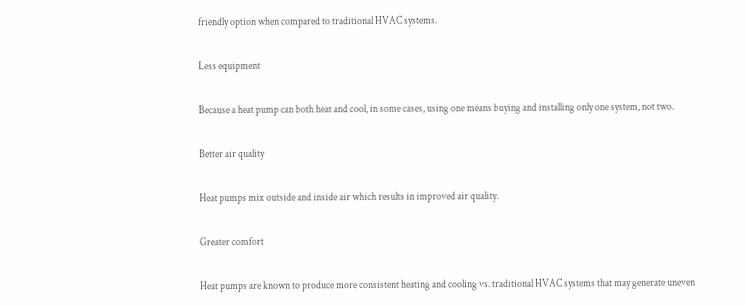friendly option when compared to traditional HVAC systems.

Less equipment

Because a heat pump can both heat and cool, in some cases, using one means buying and installing only one system, not two.

Better air quality

Heat pumps mix outside and inside air which results in improved air quality.

Greater comfort

Heat pumps are known to produce more consistent heating and cooling vs. traditional HVAC systems that may generate uneven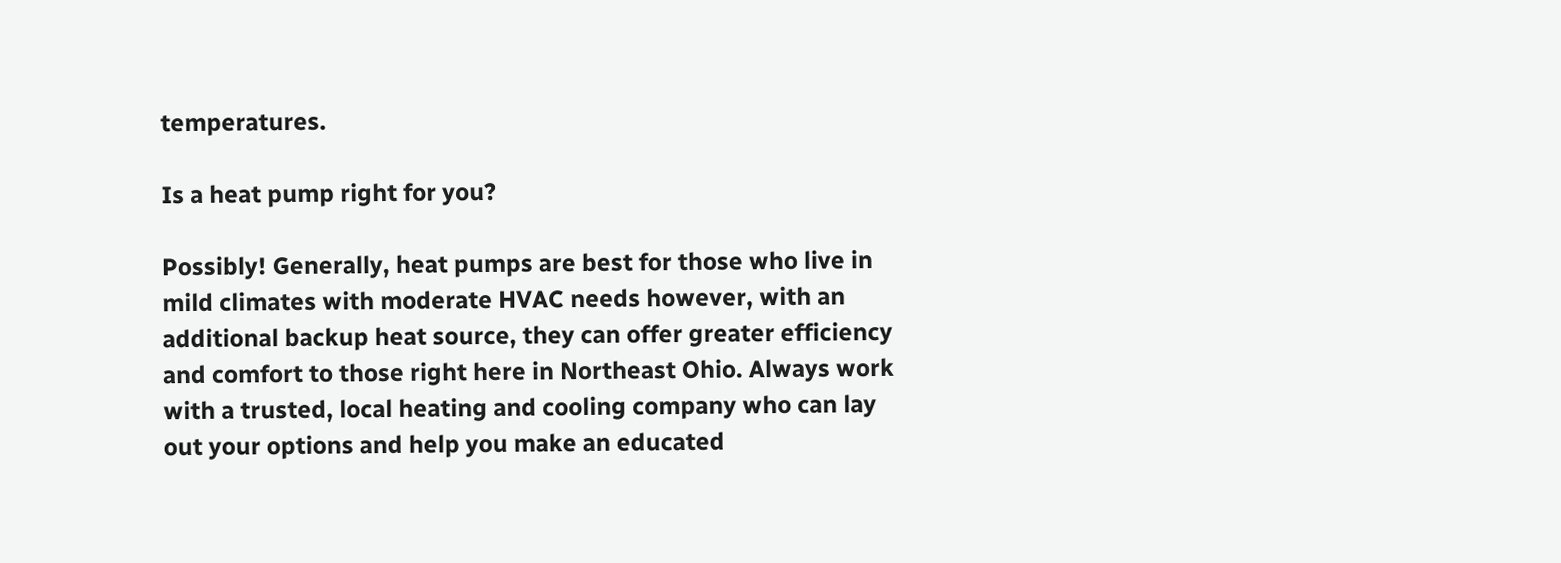temperatures.

Is a heat pump right for you?

Possibly! Generally, heat pumps are best for those who live in mild climates with moderate HVAC needs however, with an additional backup heat source, they can offer greater efficiency and comfort to those right here in Northeast Ohio. Always work with a trusted, local heating and cooling company who can lay out your options and help you make an educated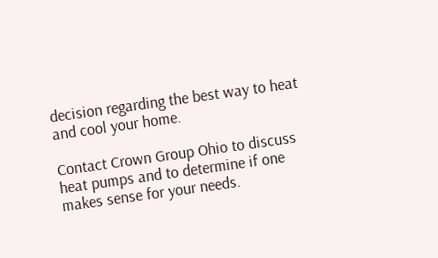decision regarding the best way to heat and cool your home.

Contact Crown Group Ohio to discuss heat pumps and to determine if one makes sense for your needs.